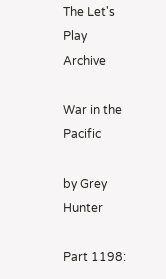The Let's Play Archive

War in the Pacific

by Grey Hunter

Part 1198: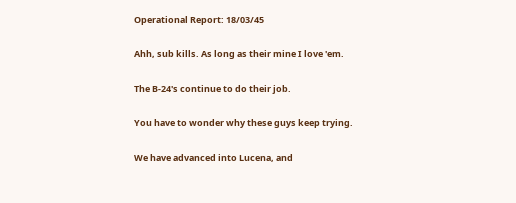Operational Report: 18/03/45

Ahh, sub kills. As long as their mine I love 'em.

The B-24's continue to do their job.

You have to wonder why these guys keep trying.

We have advanced into Lucena, and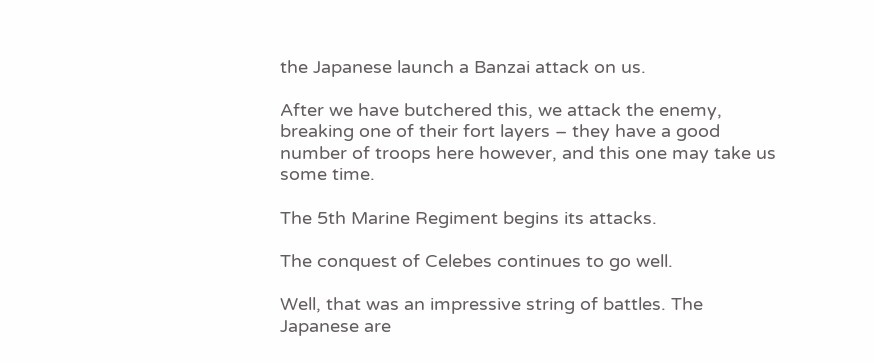the Japanese launch a Banzai attack on us.

After we have butchered this, we attack the enemy, breaking one of their fort layers – they have a good number of troops here however, and this one may take us some time.

The 5th Marine Regiment begins its attacks.

The conquest of Celebes continues to go well.

Well, that was an impressive string of battles. The Japanese are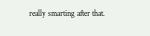really smarting after that.